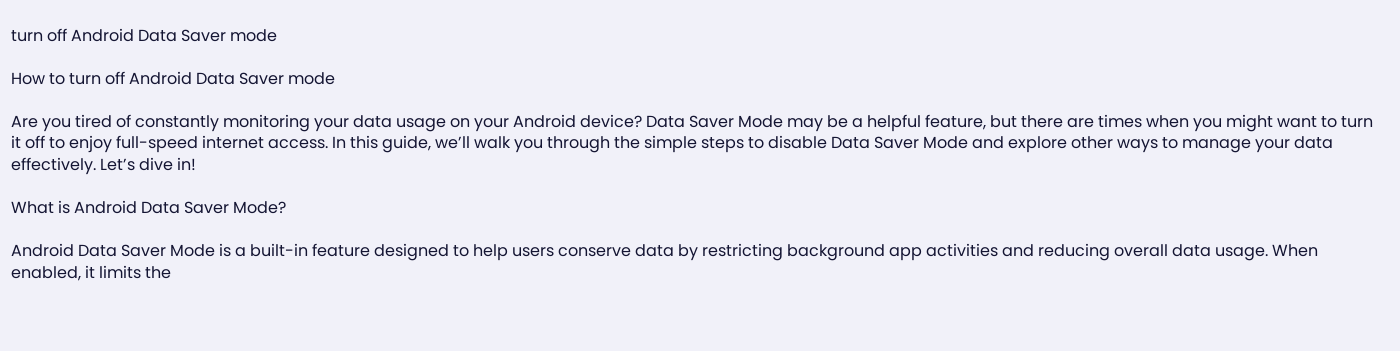turn off Android Data Saver mode

How to turn off Android Data Saver mode

Are you tired of constantly monitoring your data usage on your Android device? Data Saver Mode may be a helpful feature, but there are times when you might want to turn it off to enjoy full-speed internet access. In this guide, we’ll walk you through the simple steps to disable Data Saver Mode and explore other ways to manage your data effectively. Let’s dive in!

What is Android Data Saver Mode?

Android Data Saver Mode is a built-in feature designed to help users conserve data by restricting background app activities and reducing overall data usage. When enabled, it limits the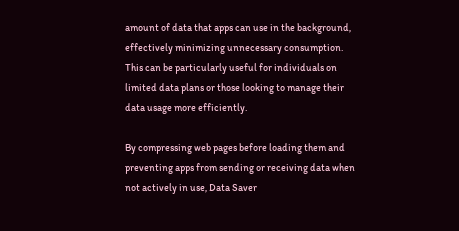amount of data that apps can use in the background, effectively minimizing unnecessary consumption. This can be particularly useful for individuals on limited data plans or those looking to manage their data usage more efficiently.

By compressing web pages before loading them and preventing apps from sending or receiving data when not actively in use, Data Saver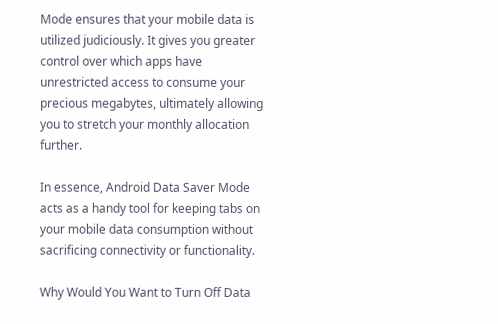Mode ensures that your mobile data is utilized judiciously. It gives you greater control over which apps have unrestricted access to consume your precious megabytes, ultimately allowing you to stretch your monthly allocation further.

In essence, Android Data Saver Mode acts as a handy tool for keeping tabs on your mobile data consumption without sacrificing connectivity or functionality.

Why Would You Want to Turn Off Data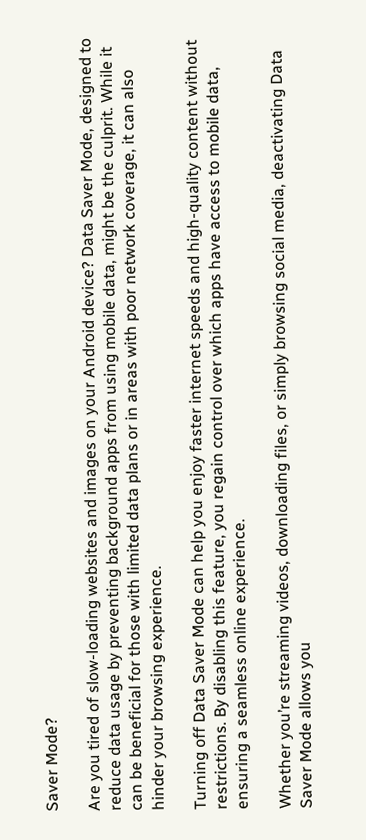Saver Mode?

Are you tired of slow-loading websites and images on your Android device? Data Saver Mode, designed to reduce data usage by preventing background apps from using mobile data, might be the culprit. While it can be beneficial for those with limited data plans or in areas with poor network coverage, it can also hinder your browsing experience.

Turning off Data Saver Mode can help you enjoy faster internet speeds and high-quality content without restrictions. By disabling this feature, you regain control over which apps have access to mobile data, ensuring a seamless online experience.

Whether you’re streaming videos, downloading files, or simply browsing social media, deactivating Data Saver Mode allows you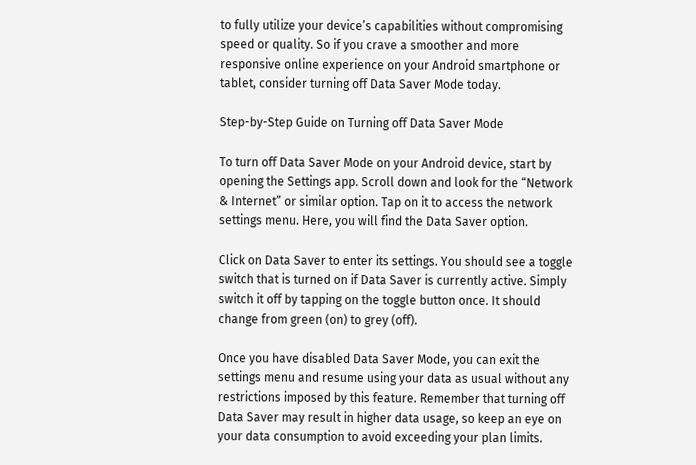to fully utilize your device’s capabilities without compromising speed or quality. So if you crave a smoother and more responsive online experience on your Android smartphone or tablet, consider turning off Data Saver Mode today.

Step-by-Step Guide on Turning off Data Saver Mode

To turn off Data Saver Mode on your Android device, start by opening the Settings app. Scroll down and look for the “Network & Internet” or similar option. Tap on it to access the network settings menu. Here, you will find the Data Saver option.

Click on Data Saver to enter its settings. You should see a toggle switch that is turned on if Data Saver is currently active. Simply switch it off by tapping on the toggle button once. It should change from green (on) to grey (off).

Once you have disabled Data Saver Mode, you can exit the settings menu and resume using your data as usual without any restrictions imposed by this feature. Remember that turning off Data Saver may result in higher data usage, so keep an eye on your data consumption to avoid exceeding your plan limits.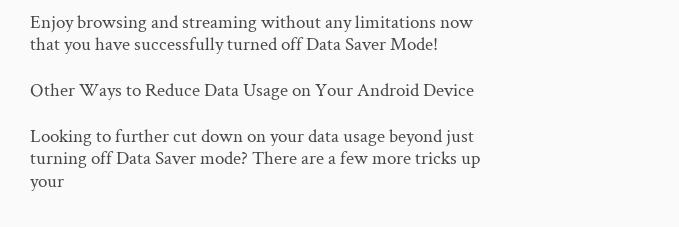Enjoy browsing and streaming without any limitations now that you have successfully turned off Data Saver Mode!

Other Ways to Reduce Data Usage on Your Android Device

Looking to further cut down on your data usage beyond just turning off Data Saver mode? There are a few more tricks up your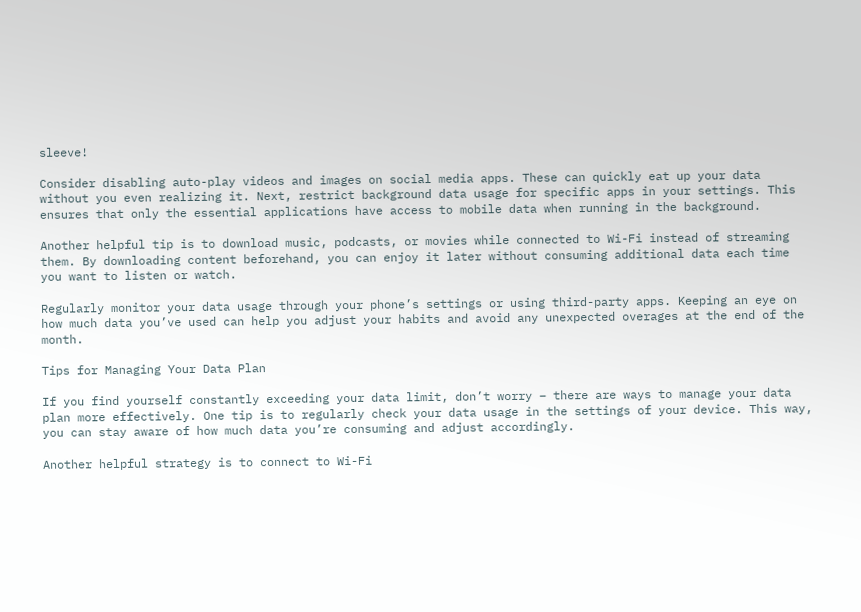sleeve!

Consider disabling auto-play videos and images on social media apps. These can quickly eat up your data without you even realizing it. Next, restrict background data usage for specific apps in your settings. This ensures that only the essential applications have access to mobile data when running in the background.

Another helpful tip is to download music, podcasts, or movies while connected to Wi-Fi instead of streaming them. By downloading content beforehand, you can enjoy it later without consuming additional data each time you want to listen or watch.

Regularly monitor your data usage through your phone’s settings or using third-party apps. Keeping an eye on how much data you’ve used can help you adjust your habits and avoid any unexpected overages at the end of the month.

Tips for Managing Your Data Plan

If you find yourself constantly exceeding your data limit, don’t worry – there are ways to manage your data plan more effectively. One tip is to regularly check your data usage in the settings of your device. This way, you can stay aware of how much data you’re consuming and adjust accordingly.

Another helpful strategy is to connect to Wi-Fi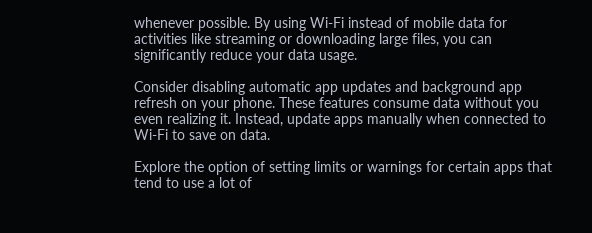whenever possible. By using Wi-Fi instead of mobile data for activities like streaming or downloading large files, you can significantly reduce your data usage.

Consider disabling automatic app updates and background app refresh on your phone. These features consume data without you even realizing it. Instead, update apps manually when connected to Wi-Fi to save on data.

Explore the option of setting limits or warnings for certain apps that tend to use a lot of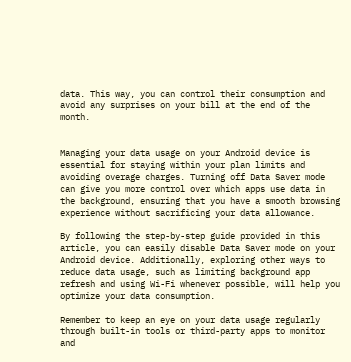data. This way, you can control their consumption and avoid any surprises on your bill at the end of the month.


Managing your data usage on your Android device is essential for staying within your plan limits and avoiding overage charges. Turning off Data Saver mode can give you more control over which apps use data in the background, ensuring that you have a smooth browsing experience without sacrificing your data allowance.

By following the step-by-step guide provided in this article, you can easily disable Data Saver mode on your Android device. Additionally, exploring other ways to reduce data usage, such as limiting background app refresh and using Wi-Fi whenever possible, will help you optimize your data consumption.

Remember to keep an eye on your data usage regularly through built-in tools or third-party apps to monitor and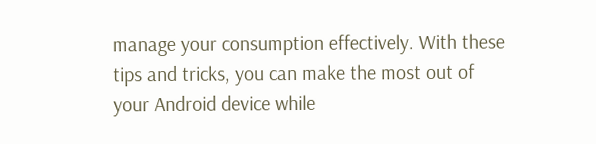manage your consumption effectively. With these tips and tricks, you can make the most out of your Android device while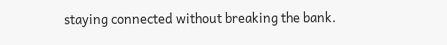staying connected without breaking the bank.